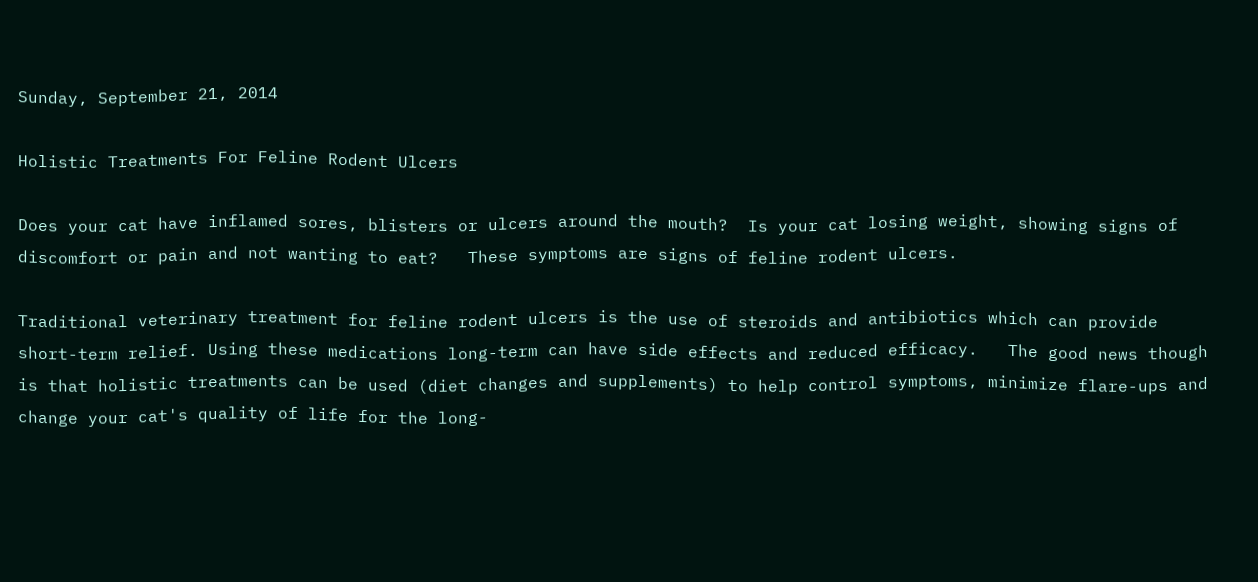Sunday, September 21, 2014

Holistic Treatments For Feline Rodent Ulcers

Does your cat have inflamed sores, blisters or ulcers around the mouth?  Is your cat losing weight, showing signs of discomfort or pain and not wanting to eat?   These symptoms are signs of feline rodent ulcers.

Traditional veterinary treatment for feline rodent ulcers is the use of steroids and antibiotics which can provide short-term relief. Using these medications long-term can have side effects and reduced efficacy.   The good news though is that holistic treatments can be used (diet changes and supplements) to help control symptoms, minimize flare-ups and change your cat's quality of life for the long-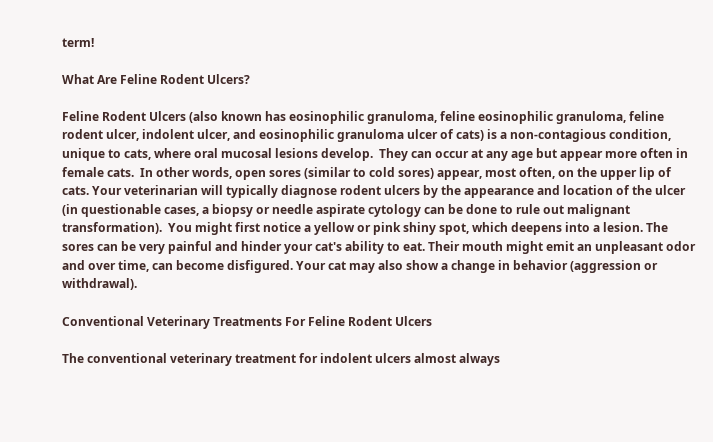term!

What Are Feline Rodent Ulcers?

Feline Rodent Ulcers (also known has eosinophilic granuloma, feline eosinophilic granuloma, feline rodent ulcer, indolent ulcer, and eosinophilic granuloma ulcer of cats) is a non-contagious condition, unique to cats, where oral mucosal lesions develop.  They can occur at any age but appear more often in female cats.  In other words, open sores (similar to cold sores) appear, most often, on the upper lip of cats. Your veterinarian will typically diagnose rodent ulcers by the appearance and location of the ulcer (in questionable cases, a biopsy or needle aspirate cytology can be done to rule out malignant transformation).  You might first notice a yellow or pink shiny spot, which deepens into a lesion. The sores can be very painful and hinder your cat's ability to eat. Their mouth might emit an unpleasant odor and over time, can become disfigured. Your cat may also show a change in behavior (aggression or withdrawal).

Conventional Veterinary Treatments For Feline Rodent Ulcers

The conventional veterinary treatment for indolent ulcers almost always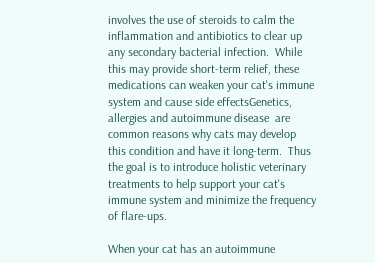involves the use of steroids to calm the inflammation and antibiotics to clear up any secondary bacterial infection.  While this may provide short-term relief, these medications can weaken your cat's immune system and cause side effectsGenetics, allergies and autoimmune disease  are common reasons why cats may develop this condition and have it long-term.  Thus the goal is to introduce holistic veterinary treatments to help support your cat's immune system and minimize the frequency of flare-ups.

When your cat has an autoimmune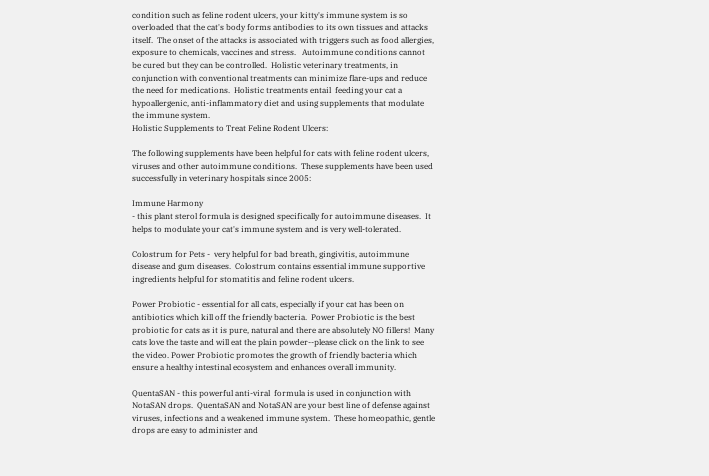condition such as feline rodent ulcers, your kitty's immune system is so overloaded that the cat's body forms antibodies to its own tissues and attacks itself.  The onset of the attacks is associated with triggers such as food allergies, exposure to chemicals, vaccines and stress.   Autoimmune conditions cannot be cured but they can be controlled.  Holistic veterinary treatments, in conjunction with conventional treatments can minimize flare-ups and reduce the need for medications.  Holistic treatments entail  feeding your cat a hypoallergenic, anti-inflammatory diet and using supplements that modulate the immune system.
Holistic Supplements to Treat Feline Rodent Ulcers:

The following supplements have been helpful for cats with feline rodent ulcers, viruses and other autoimmune conditions.  These supplements have been used successfully in veterinary hospitals since 2005:

Immune Harmony
- this plant sterol formula is designed specifically for autoimmune diseases.  It helps to modulate your cat's immune system and is very well-tolerated.

Colostrum for Pets -  very helpful for bad breath, gingivitis, autoimmune disease and gum diseases.  Colostrum contains essential immune supportive ingredients helpful for stomatitis and feline rodent ulcers.

Power Probiotic - essential for all cats, especially if your cat has been on antibiotics which kill off the friendly bacteria.  Power Probiotic is the best probiotic for cats as it is pure, natural and there are absolutely NO fillers!  Many cats love the taste and will eat the plain powder--please click on the link to see the video. Power Probiotic promotes the growth of friendly bacteria which ensure a healthy intestinal ecosystem and enhances overall immunity.

QuentaSAN - this powerful anti-viral  formula is used in conjunction with NotaSAN drops.  QuentaSAN and NotaSAN are your best line of defense against viruses, infections and a weakened immune system.  These homeopathic, gentle drops are easy to administer and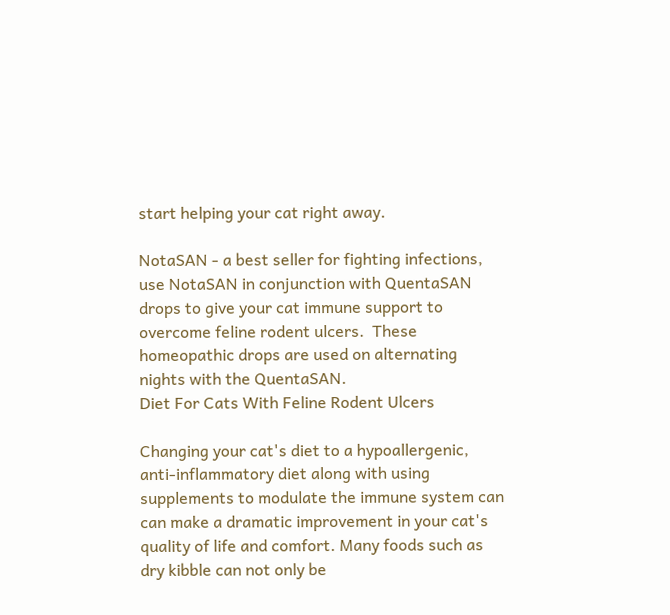start helping your cat right away.

NotaSAN - a best seller for fighting infections, use NotaSAN in conjunction with QuentaSAN drops to give your cat immune support to overcome feline rodent ulcers.  These homeopathic drops are used on alternating nights with the QuentaSAN.
Diet For Cats With Feline Rodent Ulcers

Changing your cat's diet to a hypoallergenic, anti-inflammatory diet along with using supplements to modulate the immune system can can make a dramatic improvement in your cat's quality of life and comfort. Many foods such as dry kibble can not only be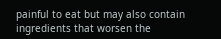painful to eat but may also contain ingredients that worsen the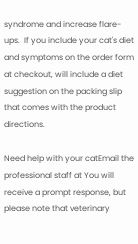syndrome and increase flare-ups.  If you include your cat's diet and symptoms on the order form at checkout, will include a diet suggestion on the packing slip that comes with the product directions.

Need help with your catEmail the professional staff at You will receive a prompt response, but please note that veterinary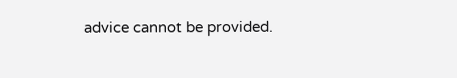advice cannot be provided.